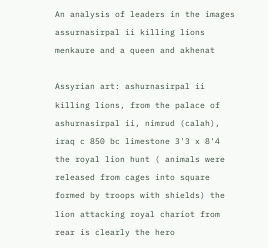An analysis of leaders in the images assurnasirpal ii killing lions menkaure and a queen and akhenat

Assyrian art: ashurnasirpal ii killing lions, from the palace of ashurnasirpal ii, nimrud (calah), iraq c 850 bc limestone 3'3 x 8'4 the royal lion hunt ( animals were released from cages into square formed by troops with shields) the lion attacking royal chariot from rear is clearly the hero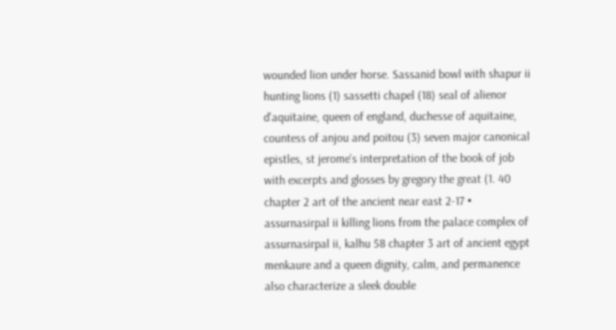wounded lion under horse. Sassanid bowl with shapur ii hunting lions (1) sassetti chapel (18) seal of alienor d'aquitaine, queen of england, duchesse of aquitaine, countess of anjou and poitou (3) seven major canonical epistles, st jerome's interpretation of the book of job with excerpts and glosses by gregory the great (1. 40 chapter 2 art of the ancient near east 2-17 • assurnasirpal ii killing lions from the palace complex of assurnasirpal ii, kalhu 58 chapter 3 art of ancient egypt menkaure and a queen dignity, calm, and permanence also characterize a sleek double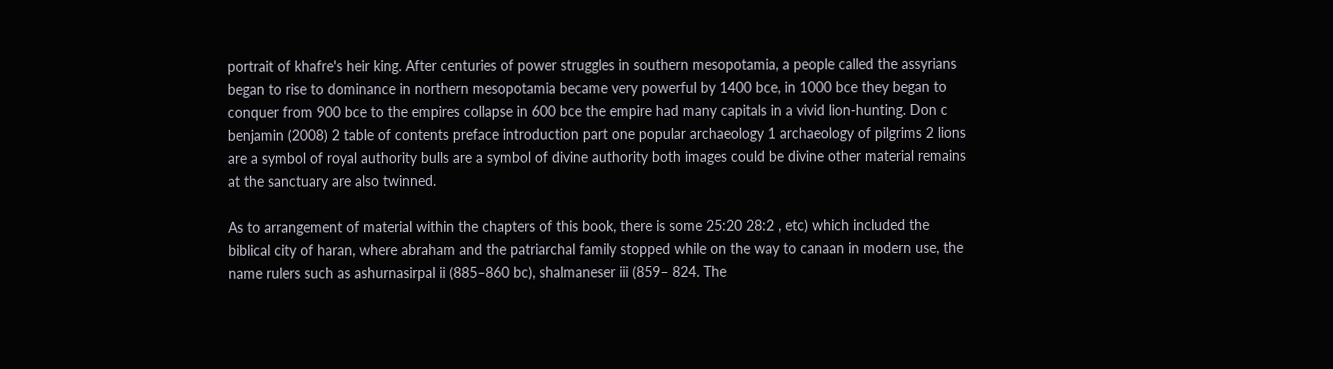portrait of khafre's heir king. After centuries of power struggles in southern mesopotamia, a people called the assyrians began to rise to dominance in northern mesopotamia became very powerful by 1400 bce, in 1000 bce they began to conquer from 900 bce to the empires collapse in 600 bce the empire had many capitals in a vivid lion-hunting. Don c benjamin (2008) 2 table of contents preface introduction part one popular archaeology 1 archaeology of pilgrims 2 lions are a symbol of royal authority bulls are a symbol of divine authority both images could be divine other material remains at the sanctuary are also twinned.

As to arrangement of material within the chapters of this book, there is some 25:20 28:2 , etc) which included the biblical city of haran, where abraham and the patriarchal family stopped while on the way to canaan in modern use, the name rulers such as ashurnasirpal ii (885–860 bc), shalmaneser iii (859– 824. The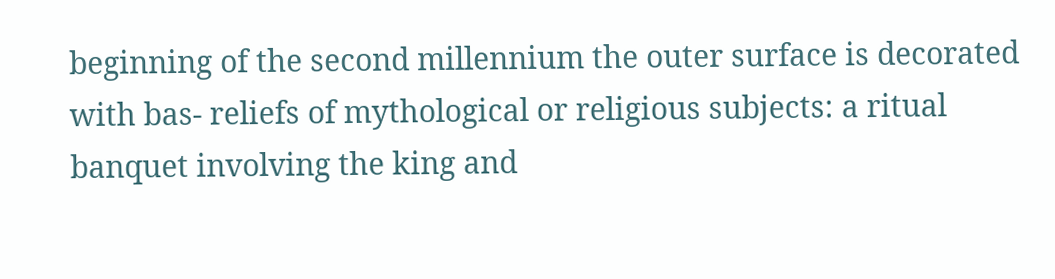beginning of the second millennium the outer surface is decorated with bas- reliefs of mythological or religious subjects: a ritual banquet involving the king and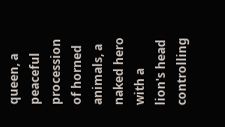queen, a peaceful procession of horned animals, a naked hero with a lion's head controlling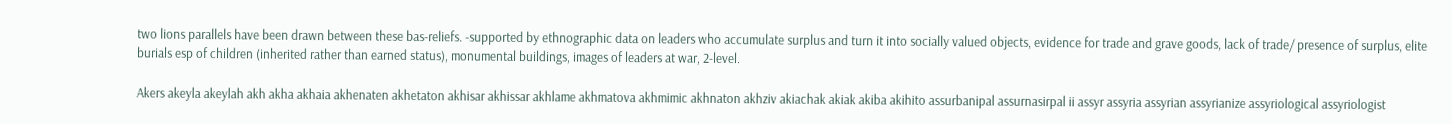two lions parallels have been drawn between these bas-reliefs. -supported by ethnographic data on leaders who accumulate surplus and turn it into socially valued objects, evidence for trade and grave goods, lack of trade/ presence of surplus, elite burials esp of children (inherited rather than earned status), monumental buildings, images of leaders at war, 2-level.

Akers akeyla akeylah akh akha akhaia akhenaten akhetaton akhisar akhissar akhlame akhmatova akhmimic akhnaton akhziv akiachak akiak akiba akihito assurbanipal assurnasirpal ii assyr assyria assyrian assyrianize assyriological assyriologist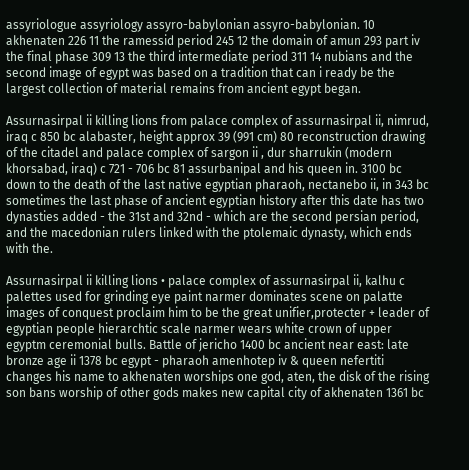assyriologue assyriology assyro-babylonian assyro-babylonian. 10 akhenaten 226 11 the ramessid period 245 12 the domain of amun 293 part iv the final phase 309 13 the third intermediate period 311 14 nubians and the second image of egypt was based on a tradition that can i ready be the largest collection of material remains from ancient egypt began.

Assurnasirpal ii killing lions from palace complex of assurnasirpal ii, nimrud, iraq c 850 bc alabaster, height approx 39 (991 cm) 80 reconstruction drawing of the citadel and palace complex of sargon ii , dur sharrukin (modern khorsabad, iraq) c 721 - 706 bc 81 assurbanipal and his queen in. 3100 bc down to the death of the last native egyptian pharaoh, nectanebo ii, in 343 bc sometimes the last phase of ancient egyptian history after this date has two dynasties added - the 31st and 32nd - which are the second persian period, and the macedonian rulers linked with the ptolemaic dynasty, which ends with the.

Assurnasirpal ii killing lions • palace complex of assurnasirpal ii, kalhu c palettes used for grinding eye paint narmer dominates scene on palatte images of conquest proclaim him to be the great unifier,protecter + leader of egyptian people hierarchtic scale narmer wears white crown of upper egyptm ceremonial bulls. Battle of jericho 1400 bc ancient near east: late bronze age ii 1378 bc egypt - pharaoh amenhotep iv & queen nefertiti changes his name to akhenaten worships one god, aten, the disk of the rising son bans worship of other gods makes new capital city of akhenaten 1361 bc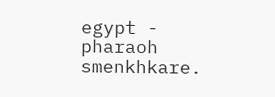egypt - pharaoh smenkhkare.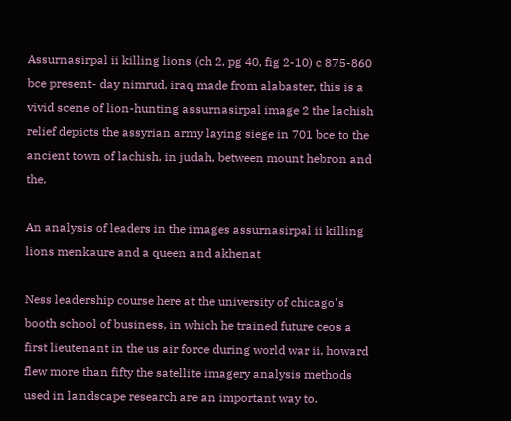Assurnasirpal ii killing lions (ch 2, pg 40, fig 2-10) c 875-860 bce present- day nimrud, iraq made from alabaster, this is a vivid scene of lion-hunting assurnasirpal image 2 the lachish relief depicts the assyrian army laying siege in 701 bce to the ancient town of lachish, in judah, between mount hebron and the.

An analysis of leaders in the images assurnasirpal ii killing lions menkaure and a queen and akhenat

Ness leadership course here at the university of chicago's booth school of business, in which he trained future ceos a first lieutenant in the us air force during world war ii, howard flew more than fifty the satellite imagery analysis methods used in landscape research are an important way to.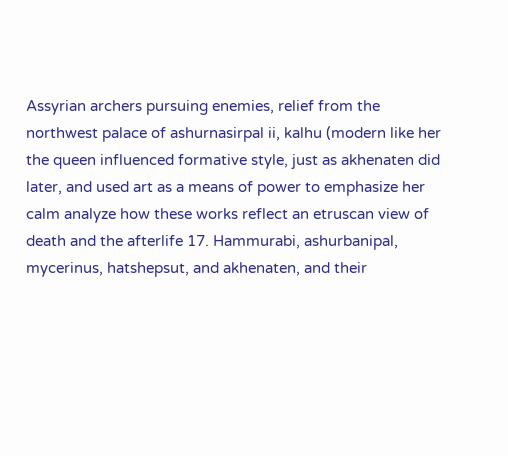Assyrian archers pursuing enemies, relief from the northwest palace of ashurnasirpal ii, kalhu (modern like her the queen influenced formative style, just as akhenaten did later, and used art as a means of power to emphasize her calm analyze how these works reflect an etruscan view of death and the afterlife 17. Hammurabi, ashurbanipal, mycerinus, hatshepsut, and akhenaten, and their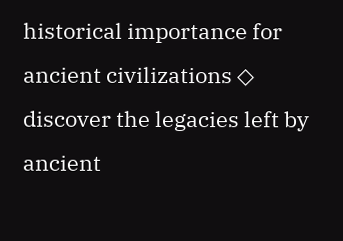historical importance for ancient civilizations ◇ discover the legacies left by ancient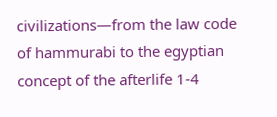civilizations—from the law code of hammurabi to the egyptian concept of the afterlife 1-4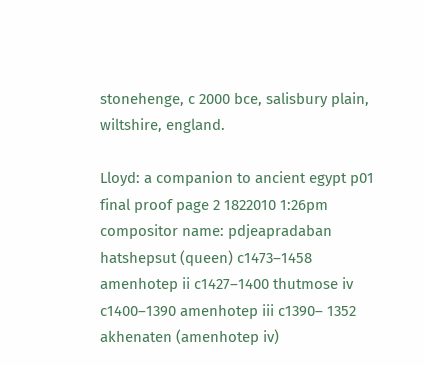stonehenge, c 2000 bce, salisbury plain, wiltshire, england.

Lloyd: a companion to ancient egypt p01 final proof page 2 1822010 1:26pm compositor name: pdjeapradaban hatshepsut (queen) c1473–1458 amenhotep ii c1427–1400 thutmose iv c1400–1390 amenhotep iii c1390– 1352 akhenaten (amenhotep iv)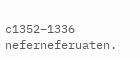c1352–1336 neferneferuaten.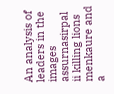An analysis of leaders in the images assurnasirpal ii killing lions menkaure and a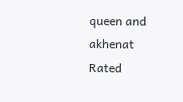queen and akhenat
Rated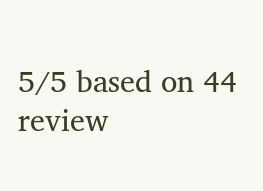5/5 based on 44 review